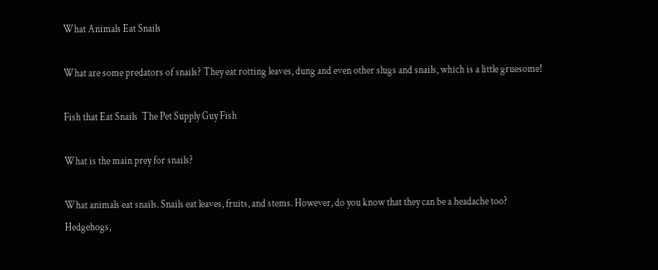What Animals Eat Snails

What are some predators of snails? They eat rotting leaves, dung and even other slugs and snails, which is a little gruesome!

Fish that Eat Snails  The Pet Supply Guy Fish

What is the main prey for snails?

What animals eat snails. Snails eat leaves, fruits, and stems. However, do you know that they can be a headache too? Hedgehogs,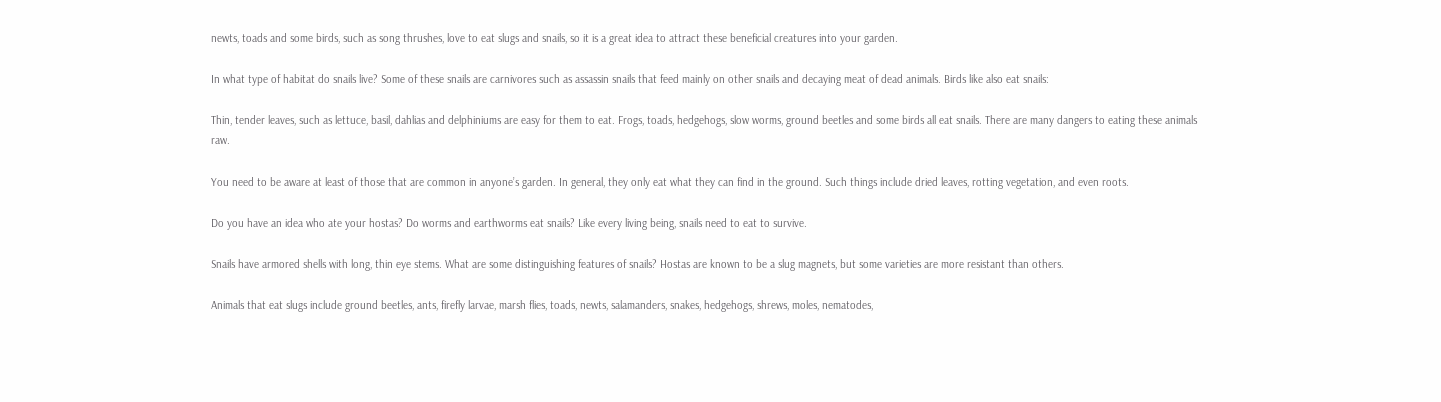newts, toads and some birds, such as song thrushes, love to eat slugs and snails, so it is a great idea to attract these beneficial creatures into your garden.

In what type of habitat do snails live? Some of these snails are carnivores such as assassin snails that feed mainly on other snails and decaying meat of dead animals. Birds like also eat snails:

Thin, tender leaves, such as lettuce, basil, dahlias and delphiniums are easy for them to eat. Frogs, toads, hedgehogs, slow worms, ground beetles and some birds all eat snails. There are many dangers to eating these animals raw.

You need to be aware at least of those that are common in anyone’s garden. In general, they only eat what they can find in the ground. Such things include dried leaves, rotting vegetation, and even roots.

Do you have an idea who ate your hostas? Do worms and earthworms eat snails? Like every living being, snails need to eat to survive.

Snails have armored shells with long, thin eye stems. What are some distinguishing features of snails? Hostas are known to be a slug magnets, but some varieties are more resistant than others.

Animals that eat slugs include ground beetles, ants, firefly larvae, marsh flies, toads, newts, salamanders, snakes, hedgehogs, shrews, moles, nematodes,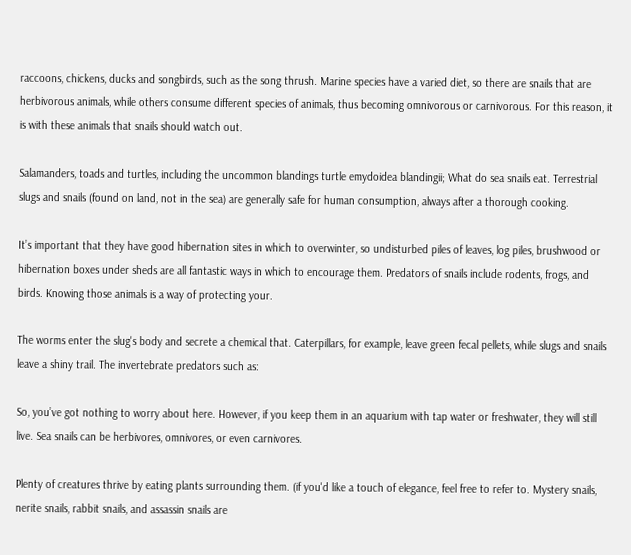raccoons, chickens, ducks and songbirds, such as the song thrush. Marine species have a varied diet, so there are snails that are herbivorous animals, while others consume different species of animals, thus becoming omnivorous or carnivorous. For this reason, it is with these animals that snails should watch out.

Salamanders, toads and turtles, including the uncommon blandings turtle emydoidea blandingii; What do sea snails eat. Terrestrial slugs and snails (found on land, not in the sea) are generally safe for human consumption, always after a thorough cooking.

It’s important that they have good hibernation sites in which to overwinter, so undisturbed piles of leaves, log piles, brushwood or hibernation boxes under sheds are all fantastic ways in which to encourage them. Predators of snails include rodents, frogs, and birds. Knowing those animals is a way of protecting your.

The worms enter the slug's body and secrete a chemical that. Caterpillars, for example, leave green fecal pellets, while slugs and snails leave a shiny trail. The invertebrate predators such as:

So, you’ve got nothing to worry about here. However, if you keep them in an aquarium with tap water or freshwater, they will still live. Sea snails can be herbivores, omnivores, or even carnivores.

Plenty of creatures thrive by eating plants surrounding them. (if you'd like a touch of elegance, feel free to refer to. Mystery snails, nerite snails, rabbit snails, and assassin snails are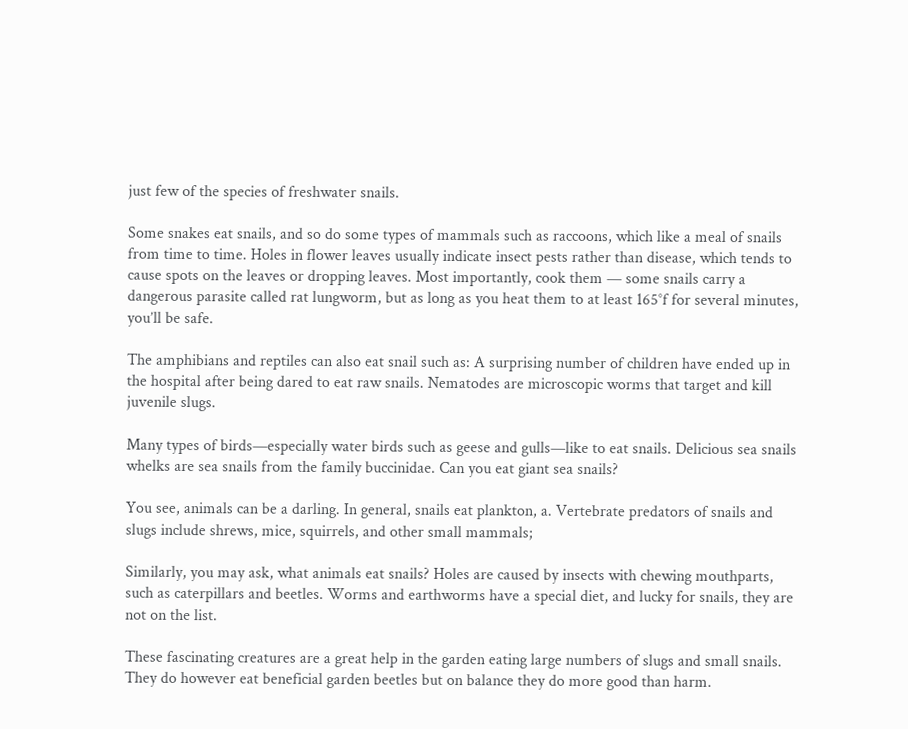just few of the species of freshwater snails.

Some snakes eat snails, and so do some types of mammals such as raccoons, which like a meal of snails from time to time. Holes in flower leaves usually indicate insect pests rather than disease, which tends to cause spots on the leaves or dropping leaves. Most importantly, cook them — some snails carry a dangerous parasite called rat lungworm, but as long as you heat them to at least 165°f for several minutes, you’ll be safe.

The amphibians and reptiles can also eat snail such as: A surprising number of children have ended up in the hospital after being dared to eat raw snails. Nematodes are microscopic worms that target and kill juvenile slugs.

Many types of birds—especially water birds such as geese and gulls—like to eat snails. Delicious sea snails whelks are sea snails from the family buccinidae. Can you eat giant sea snails?

You see, animals can be a darling. In general, snails eat plankton, a. Vertebrate predators of snails and slugs include shrews, mice, squirrels, and other small mammals;

Similarly, you may ask, what animals eat snails? Holes are caused by insects with chewing mouthparts, such as caterpillars and beetles. Worms and earthworms have a special diet, and lucky for snails, they are not on the list.

These fascinating creatures are a great help in the garden eating large numbers of slugs and small snails. They do however eat beneficial garden beetles but on balance they do more good than harm.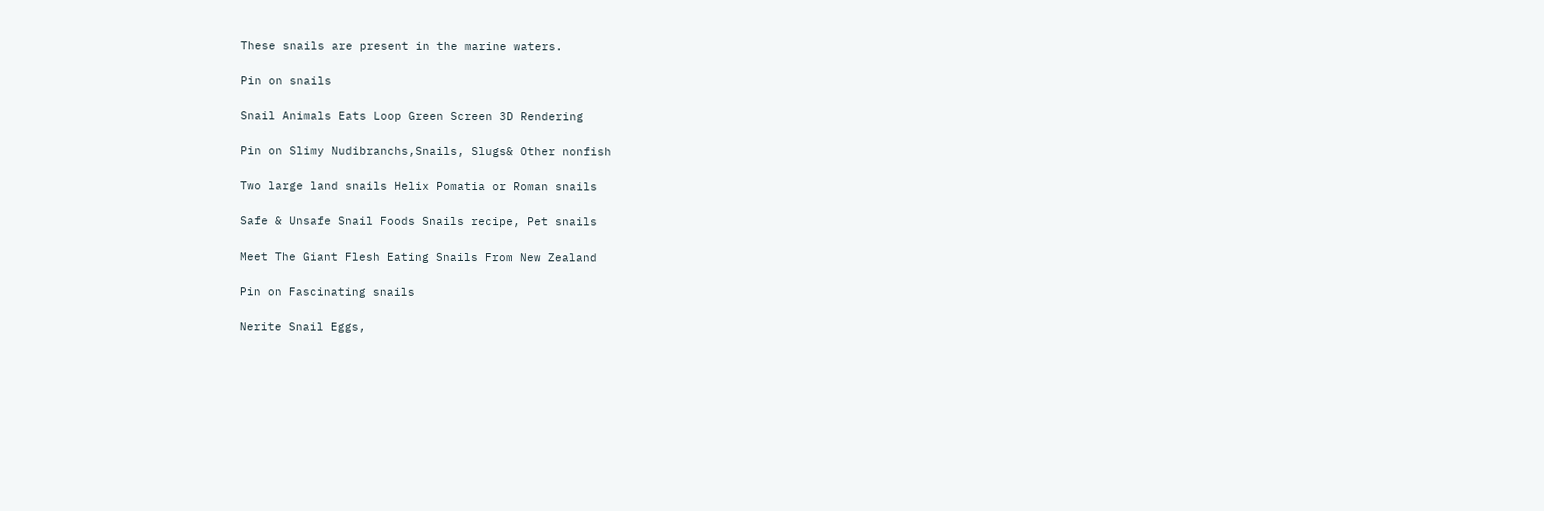These snails are present in the marine waters.

Pin on snails

Snail Animals Eats Loop Green Screen 3D Rendering

Pin on Slimy Nudibranchs,Snails, Slugs& Other nonfish

Two large land snails Helix Pomatia or Roman snails

Safe & Unsafe Snail Foods Snails recipe, Pet snails

Meet The Giant Flesh Eating Snails From New Zealand

Pin on Fascinating snails

Nerite Snail Eggs,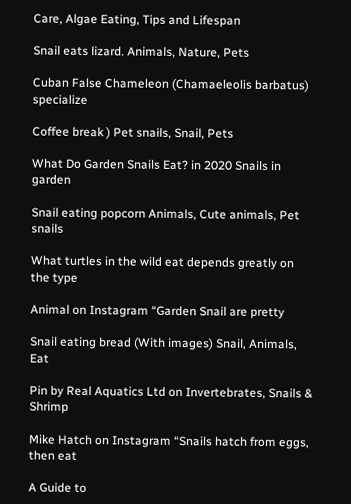Care, Algae Eating, Tips and Lifespan

Snail eats lizard. Animals, Nature, Pets

Cuban False Chameleon (Chamaeleolis barbatus) specialize

Coffee break ) Pet snails, Snail, Pets

What Do Garden Snails Eat? in 2020 Snails in garden

Snail eating popcorn Animals, Cute animals, Pet snails

What turtles in the wild eat depends greatly on the type

Animal on Instagram “Garden Snail are pretty

Snail eating bread (With images) Snail, Animals, Eat

Pin by Real Aquatics Ltd on Invertebrates, Snails & Shrimp

Mike Hatch on Instagram “Snails hatch from eggs, then eat

A Guide to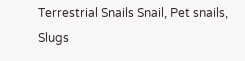Terrestrial Snails Snail, Pet snails, Slugs